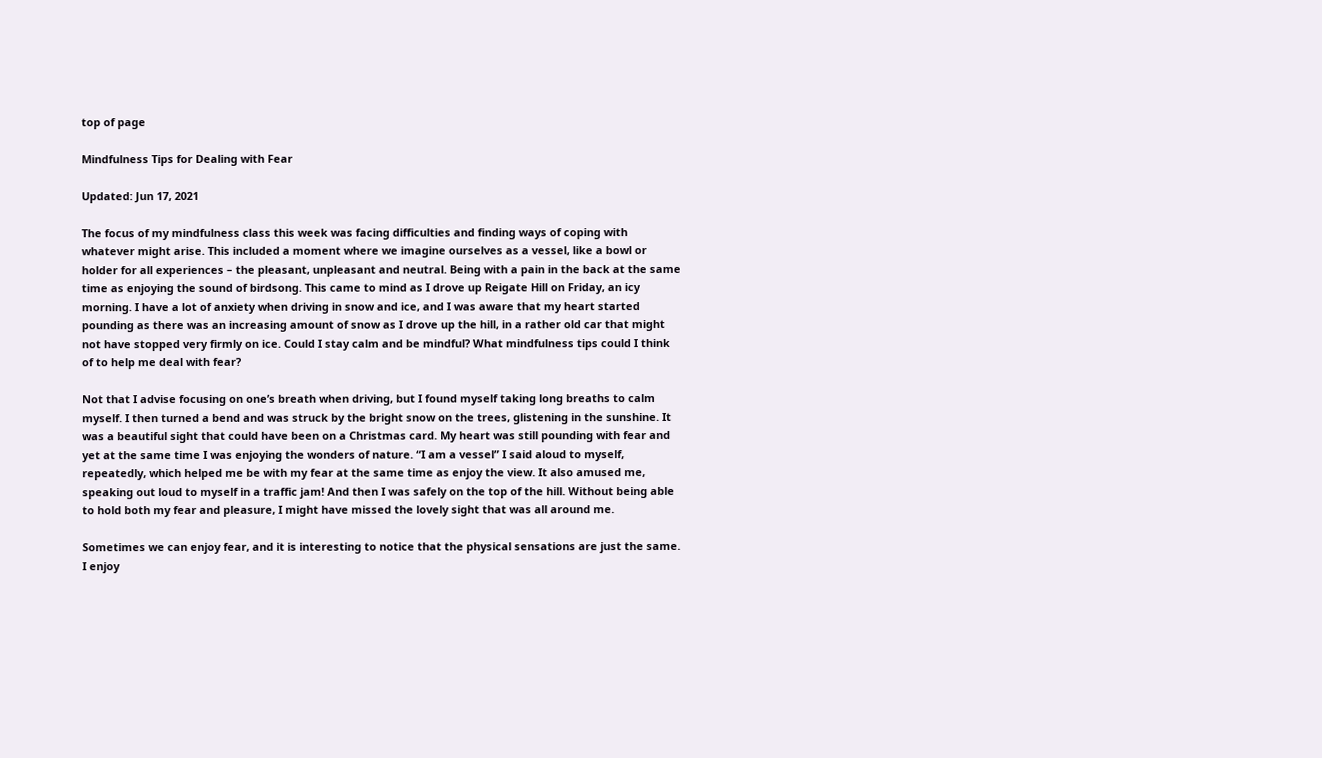top of page

Mindfulness Tips for Dealing with Fear

Updated: Jun 17, 2021

The focus of my mindfulness class this week was facing difficulties and finding ways of coping with whatever might arise. This included a moment where we imagine ourselves as a vessel, like a bowl or holder for all experiences – the pleasant, unpleasant and neutral. Being with a pain in the back at the same time as enjoying the sound of birdsong. This came to mind as I drove up Reigate Hill on Friday, an icy morning. I have a lot of anxiety when driving in snow and ice, and I was aware that my heart started pounding as there was an increasing amount of snow as I drove up the hill, in a rather old car that might not have stopped very firmly on ice. Could I stay calm and be mindful? What mindfulness tips could I think of to help me deal with fear?

Not that I advise focusing on one’s breath when driving, but I found myself taking long breaths to calm myself. I then turned a bend and was struck by the bright snow on the trees, glistening in the sunshine. It was a beautiful sight that could have been on a Christmas card. My heart was still pounding with fear and yet at the same time I was enjoying the wonders of nature. “I am a vessel” I said aloud to myself, repeatedly, which helped me be with my fear at the same time as enjoy the view. It also amused me, speaking out loud to myself in a traffic jam! And then I was safely on the top of the hill. Without being able to hold both my fear and pleasure, I might have missed the lovely sight that was all around me.

Sometimes we can enjoy fear, and it is interesting to notice that the physical sensations are just the same. I enjoy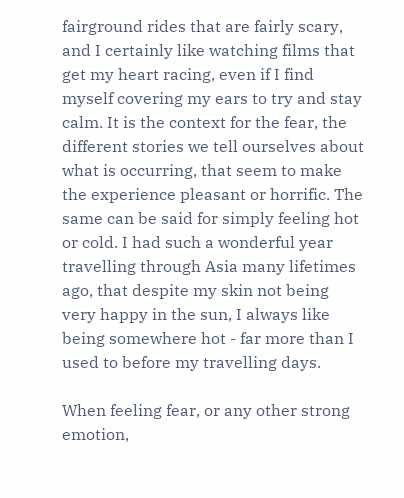fairground rides that are fairly scary, and I certainly like watching films that get my heart racing, even if I find myself covering my ears to try and stay calm. It is the context for the fear, the different stories we tell ourselves about what is occurring, that seem to make the experience pleasant or horrific. The same can be said for simply feeling hot or cold. I had such a wonderful year travelling through Asia many lifetimes ago, that despite my skin not being very happy in the sun, I always like being somewhere hot - far more than I used to before my travelling days.

When feeling fear, or any other strong emotion,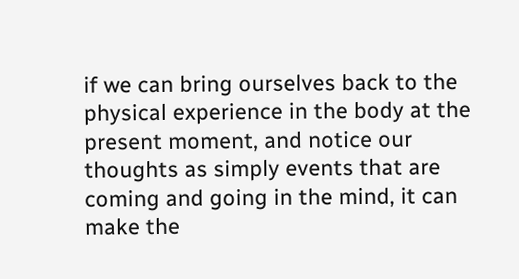if we can bring ourselves back to the physical experience in the body at the present moment, and notice our thoughts as simply events that are coming and going in the mind, it can make the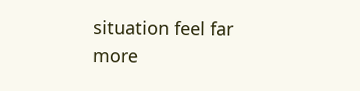situation feel far more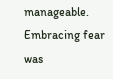manageable. Embracing fear was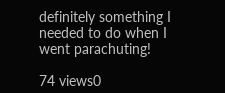definitely something I needed to do when I went parachuting!

74 views0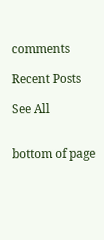comments

Recent Posts

See All


bottom of page